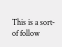This is a sort-of follow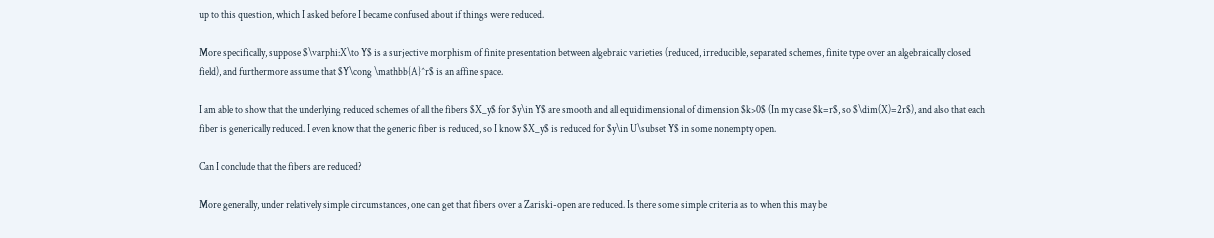up to this question, which I asked before I became confused about if things were reduced.

More specifically, suppose $\varphi:X\to Y$ is a surjective morphism of finite presentation between algebraic varieties (reduced, irreducible, separated schemes, finite type over an algebraically closed field), and furthermore assume that $Y\cong \mathbb{A}^r$ is an affine space.

I am able to show that the underlying reduced schemes of all the fibers $X_y$ for $y\in Y$ are smooth and all equidimensional of dimension $k>0$ (In my case $k=r$, so $\dim(X)=2r$), and also that each fiber is generically reduced. I even know that the generic fiber is reduced, so I know $X_y$ is reduced for $y\in U\subset Y$ in some nonempty open.

Can I conclude that the fibers are reduced?

More generally, under relatively simple circumstances, one can get that fibers over a Zariski-open are reduced. Is there some simple criteria as to when this may be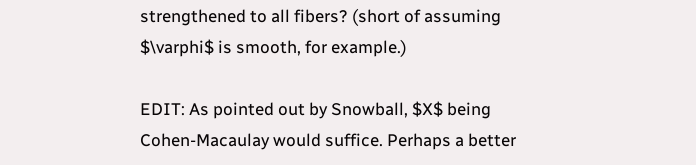strengthened to all fibers? (short of assuming $\varphi$ is smooth, for example.)

EDIT: As pointed out by Snowball, $X$ being Cohen-Macaulay would suffice. Perhaps a better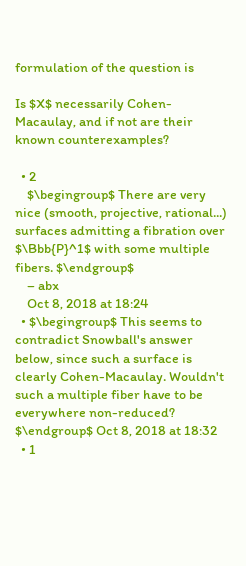formulation of the question is

Is $X$ necessarily Cohen-Macaulay, and if not are their known counterexamples?

  • 2
    $\begingroup$ There are very nice (smooth, projective, rational...) surfaces admitting a fibration over $\Bbb{P}^1$ with some multiple fibers. $\endgroup$
    – abx
    Oct 8, 2018 at 18:24
  • $\begingroup$ This seems to contradict Snowball's answer below, since such a surface is clearly Cohen-Macaulay. Wouldn't such a multiple fiber have to be everywhere non-reduced? $\endgroup$ Oct 8, 2018 at 18:32
  • 1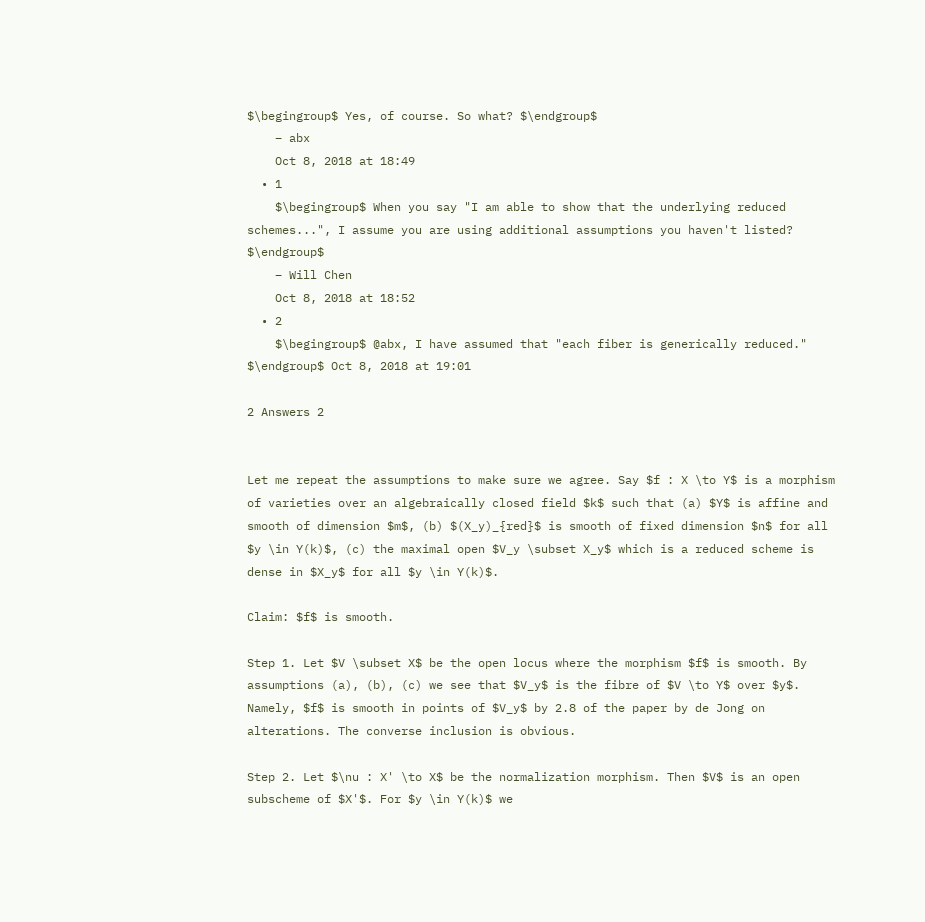$\begingroup$ Yes, of course. So what? $\endgroup$
    – abx
    Oct 8, 2018 at 18:49
  • 1
    $\begingroup$ When you say "I am able to show that the underlying reduced schemes...", I assume you are using additional assumptions you haven't listed? $\endgroup$
    – Will Chen
    Oct 8, 2018 at 18:52
  • 2
    $\begingroup$ @abx, I have assumed that "each fiber is generically reduced." $\endgroup$ Oct 8, 2018 at 19:01

2 Answers 2


Let me repeat the assumptions to make sure we agree. Say $f : X \to Y$ is a morphism of varieties over an algebraically closed field $k$ such that (a) $Y$ is affine and smooth of dimension $m$, (b) $(X_y)_{red}$ is smooth of fixed dimension $n$ for all $y \in Y(k)$, (c) the maximal open $V_y \subset X_y$ which is a reduced scheme is dense in $X_y$ for all $y \in Y(k)$.

Claim: $f$ is smooth.

Step 1. Let $V \subset X$ be the open locus where the morphism $f$ is smooth. By assumptions (a), (b), (c) we see that $V_y$ is the fibre of $V \to Y$ over $y$. Namely, $f$ is smooth in points of $V_y$ by 2.8 of the paper by de Jong on alterations. The converse inclusion is obvious.

Step 2. Let $\nu : X' \to X$ be the normalization morphism. Then $V$ is an open subscheme of $X'$. For $y \in Y(k)$ we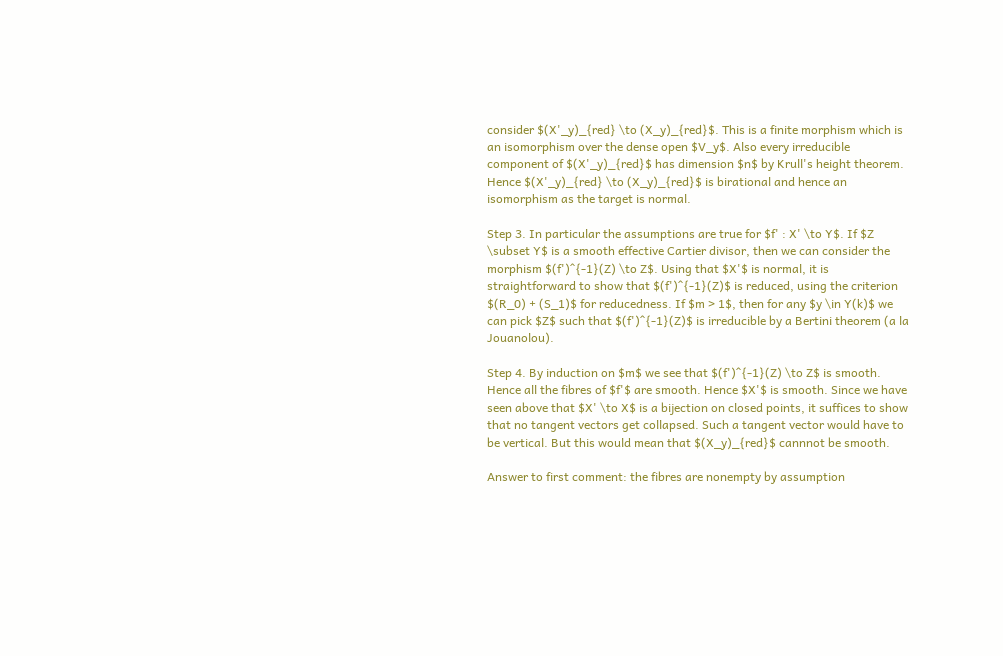consider $(X'_y)_{red} \to (X_y)_{red}$. This is a finite morphism which is an isomorphism over the dense open $V_y$. Also every irreducible component of $(X'_y)_{red}$ has dimension $n$ by Krull's height theorem. Hence $(X'_y)_{red} \to (X_y)_{red}$ is birational and hence an isomorphism as the target is normal.

Step 3. In particular the assumptions are true for $f' : X' \to Y$. If $Z \subset Y$ is a smooth effective Cartier divisor, then we can consider the morphism $(f')^{-1}(Z) \to Z$. Using that $X'$ is normal, it is straightforward to show that $(f')^{-1}(Z)$ is reduced, using the criterion $(R_0) + (S_1)$ for reducedness. If $m > 1$, then for any $y \in Y(k)$ we can pick $Z$ such that $(f')^{-1}(Z)$ is irreducible by a Bertini theorem (a la Jouanolou).

Step 4. By induction on $m$ we see that $(f')^{-1}(Z) \to Z$ is smooth. Hence all the fibres of $f'$ are smooth. Hence $X'$ is smooth. Since we have seen above that $X' \to X$ is a bijection on closed points, it suffices to show that no tangent vectors get collapsed. Such a tangent vector would have to be vertical. But this would mean that $(X_y)_{red}$ cannnot be smooth.

Answer to first comment: the fibres are nonempty by assumption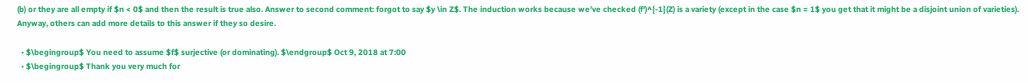(b) or they are all empty if $n < 0$ and then the result is true also. Answer to second comment: forgot to say $y \in Z$. The induction works because we've checked (f')^{-1}(Z) is a variety (except in the case $n = 1$ you get that it might be a disjoint union of varieties). Anyway, others can add more details to this answer if they so desire.

  • $\begingroup$ You need to assume $f$ surjective (or dominating). $\endgroup$ Oct 9, 2018 at 7:00
  • $\begingroup$ Thank you very much for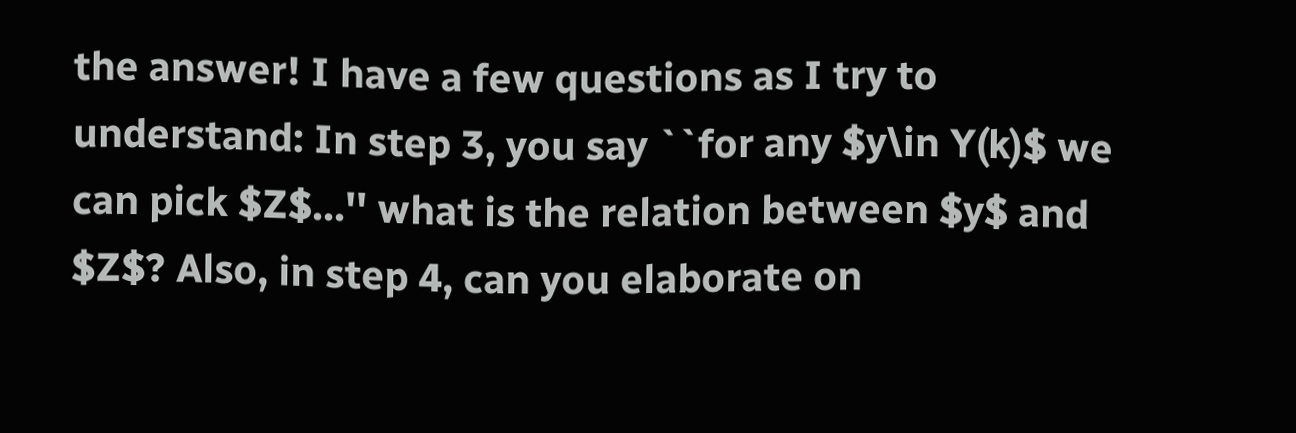the answer! I have a few questions as I try to understand: In step 3, you say ``for any $y\in Y(k)$ we can pick $Z$...'' what is the relation between $y$ and $Z$? Also, in step 4, can you elaborate on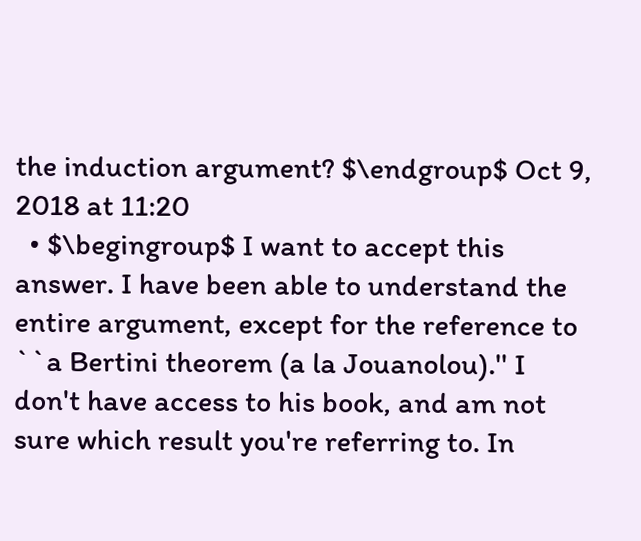the induction argument? $\endgroup$ Oct 9, 2018 at 11:20
  • $\begingroup$ I want to accept this answer. I have been able to understand the entire argument, except for the reference to ``a Bertini theorem (a la Jouanolou).'' I don't have access to his book, and am not sure which result you're referring to. In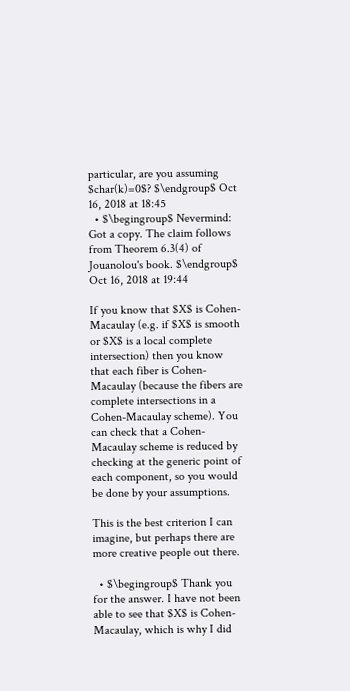particular, are you assuming $char(k)=0$? $\endgroup$ Oct 16, 2018 at 18:45
  • $\begingroup$ Nevermind: Got a copy. The claim follows from Theorem 6.3(4) of Jouanolou's book. $\endgroup$ Oct 16, 2018 at 19:44

If you know that $X$ is Cohen-Macaulay (e.g. if $X$ is smooth or $X$ is a local complete intersection) then you know that each fiber is Cohen-Macaulay (because the fibers are complete intersections in a Cohen-Macaulay scheme). You can check that a Cohen-Macaulay scheme is reduced by checking at the generic point of each component, so you would be done by your assumptions.

This is the best criterion I can imagine, but perhaps there are more creative people out there.

  • $\begingroup$ Thank you for the answer. I have not been able to see that $X$ is Cohen-Macaulay, which is why I did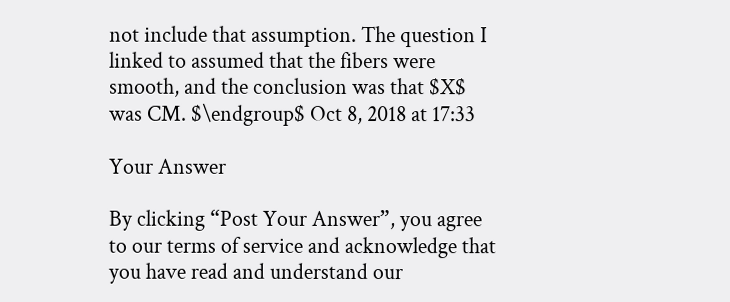not include that assumption. The question I linked to assumed that the fibers were smooth, and the conclusion was that $X$ was CM. $\endgroup$ Oct 8, 2018 at 17:33

Your Answer

By clicking “Post Your Answer”, you agree to our terms of service and acknowledge that you have read and understand our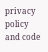privacy policy and code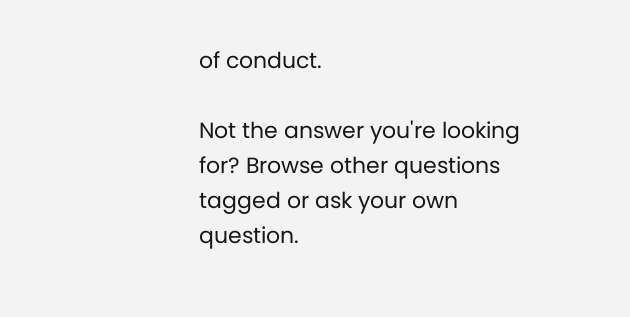of conduct.

Not the answer you're looking for? Browse other questions tagged or ask your own question.